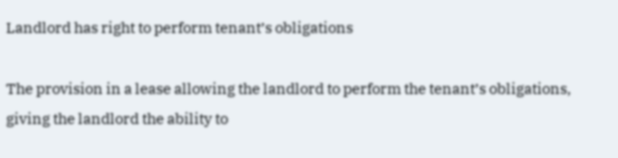Landlord has right to perform tenant’s obligations

The provision in a lease allowing the landlord to perform the tenant’s obligations, giving the landlord the ability to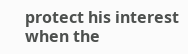protect his interest when the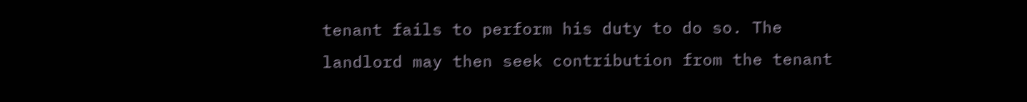tenant fails to perform his duty to do so. The landlord may then seek contribution from the tenant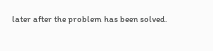later after the problem has been solved.